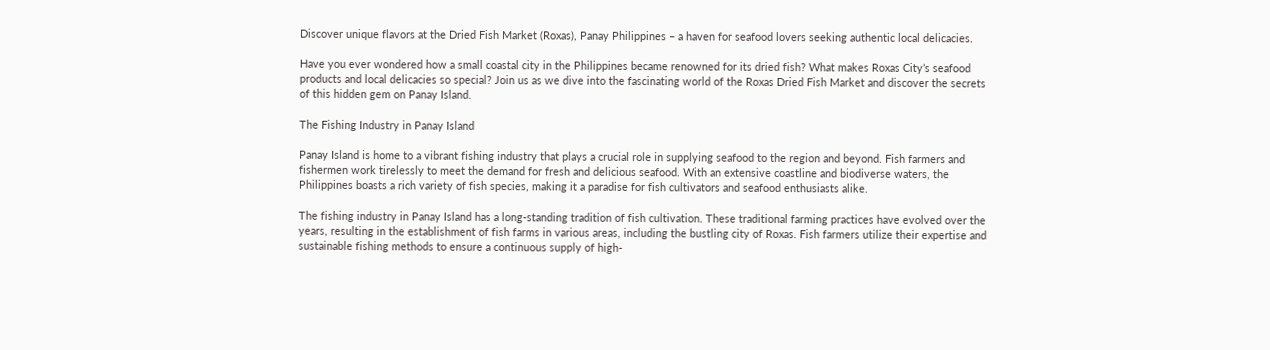Discover unique flavors at the Dried Fish Market (Roxas), Panay Philippines – a haven for seafood lovers seeking authentic local delicacies.

Have you ever wondered how a small coastal city in the Philippines became renowned for its dried fish? What makes Roxas City’s seafood products and local delicacies so special? Join us as we dive into the fascinating world of the Roxas Dried Fish Market and discover the secrets of this hidden gem on Panay Island.

The Fishing Industry in Panay Island

Panay Island is home to a vibrant fishing industry that plays a crucial role in supplying seafood to the region and beyond. Fish farmers and fishermen work tirelessly to meet the demand for fresh and delicious seafood. With an extensive coastline and biodiverse waters, the Philippines boasts a rich variety of fish species, making it a paradise for fish cultivators and seafood enthusiasts alike.

The fishing industry in Panay Island has a long-standing tradition of fish cultivation. These traditional farming practices have evolved over the years, resulting in the establishment of fish farms in various areas, including the bustling city of Roxas. Fish farmers utilize their expertise and sustainable fishing methods to ensure a continuous supply of high-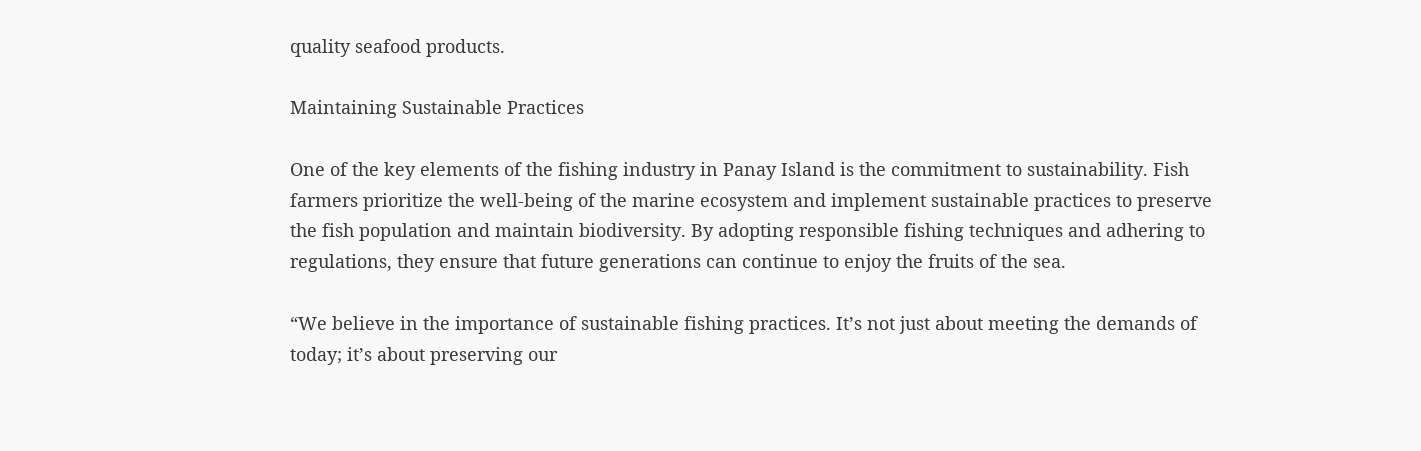quality seafood products.

Maintaining Sustainable Practices

One of the key elements of the fishing industry in Panay Island is the commitment to sustainability. Fish farmers prioritize the well-being of the marine ecosystem and implement sustainable practices to preserve the fish population and maintain biodiversity. By adopting responsible fishing techniques and adhering to regulations, they ensure that future generations can continue to enjoy the fruits of the sea.

“We believe in the importance of sustainable fishing practices. It’s not just about meeting the demands of today; it’s about preserving our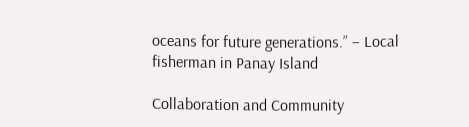oceans for future generations.” – Local fisherman in Panay Island

Collaboration and Community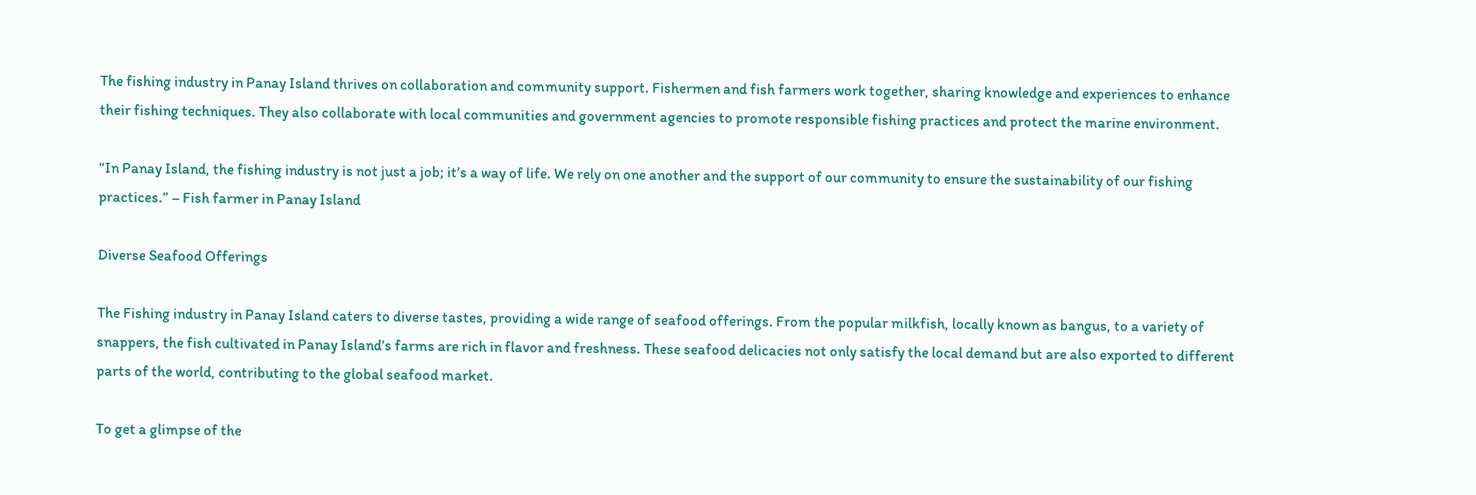The fishing industry in Panay Island thrives on collaboration and community support. Fishermen and fish farmers work together, sharing knowledge and experiences to enhance their fishing techniques. They also collaborate with local communities and government agencies to promote responsible fishing practices and protect the marine environment.

“In Panay Island, the fishing industry is not just a job; it’s a way of life. We rely on one another and the support of our community to ensure the sustainability of our fishing practices.” – Fish farmer in Panay Island

Diverse Seafood Offerings

The Fishing industry in Panay Island caters to diverse tastes, providing a wide range of seafood offerings. From the popular milkfish, locally known as bangus, to a variety of snappers, the fish cultivated in Panay Island’s farms are rich in flavor and freshness. These seafood delicacies not only satisfy the local demand but are also exported to different parts of the world, contributing to the global seafood market.

To get a glimpse of the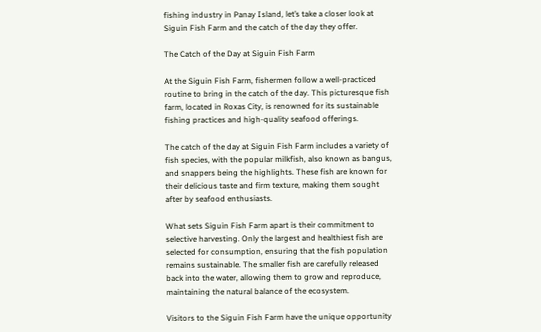fishing industry in Panay Island, let’s take a closer look at Siguin Fish Farm and the catch of the day they offer.

The Catch of the Day at Siguin Fish Farm

At the Siguin Fish Farm, fishermen follow a well-practiced routine to bring in the catch of the day. This picturesque fish farm, located in Roxas City, is renowned for its sustainable fishing practices and high-quality seafood offerings.

The catch of the day at Siguin Fish Farm includes a variety of fish species, with the popular milkfish, also known as bangus, and snappers being the highlights. These fish are known for their delicious taste and firm texture, making them sought after by seafood enthusiasts.

What sets Siguin Fish Farm apart is their commitment to selective harvesting. Only the largest and healthiest fish are selected for consumption, ensuring that the fish population remains sustainable. The smaller fish are carefully released back into the water, allowing them to grow and reproduce, maintaining the natural balance of the ecosystem.

Visitors to the Siguin Fish Farm have the unique opportunity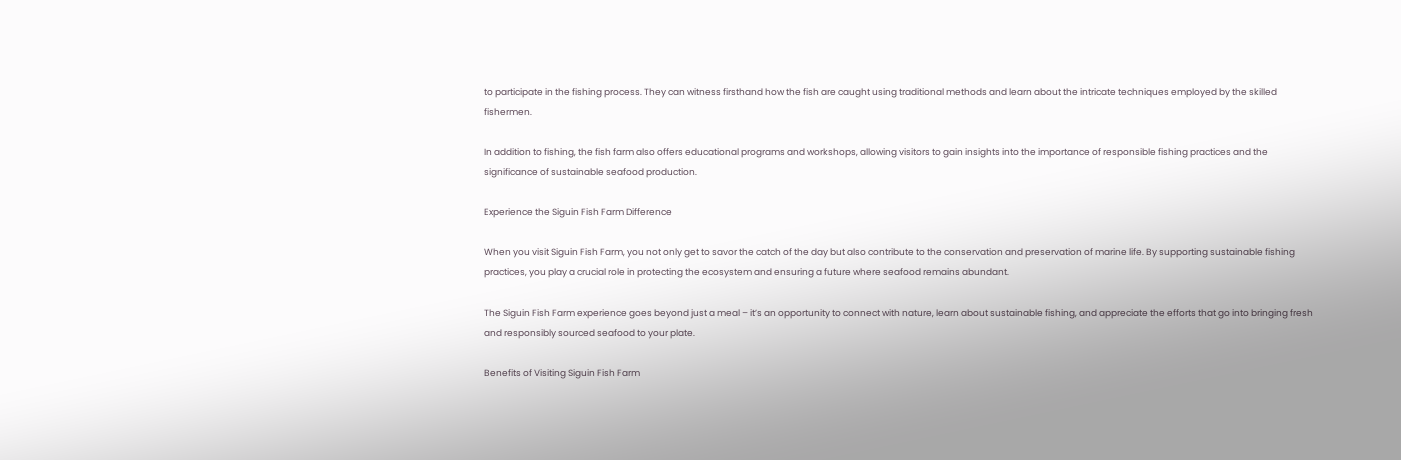to participate in the fishing process. They can witness firsthand how the fish are caught using traditional methods and learn about the intricate techniques employed by the skilled fishermen.

In addition to fishing, the fish farm also offers educational programs and workshops, allowing visitors to gain insights into the importance of responsible fishing practices and the significance of sustainable seafood production.

Experience the Siguin Fish Farm Difference

When you visit Siguin Fish Farm, you not only get to savor the catch of the day but also contribute to the conservation and preservation of marine life. By supporting sustainable fishing practices, you play a crucial role in protecting the ecosystem and ensuring a future where seafood remains abundant.

The Siguin Fish Farm experience goes beyond just a meal – it’s an opportunity to connect with nature, learn about sustainable fishing, and appreciate the efforts that go into bringing fresh and responsibly sourced seafood to your plate.

Benefits of Visiting Siguin Fish Farm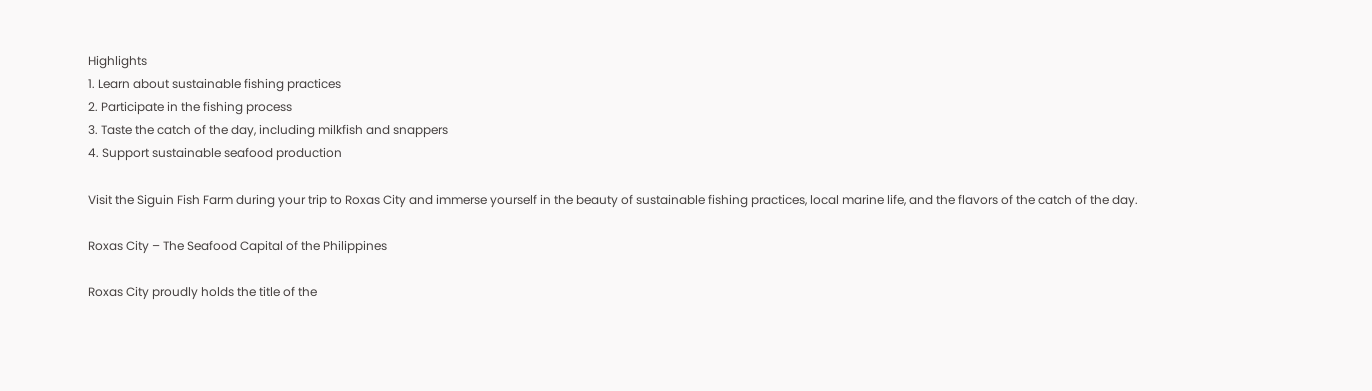Highlights
1. Learn about sustainable fishing practices
2. Participate in the fishing process
3. Taste the catch of the day, including milkfish and snappers
4. Support sustainable seafood production

Visit the Siguin Fish Farm during your trip to Roxas City and immerse yourself in the beauty of sustainable fishing practices, local marine life, and the flavors of the catch of the day.

Roxas City – The Seafood Capital of the Philippines

Roxas City proudly holds the title of the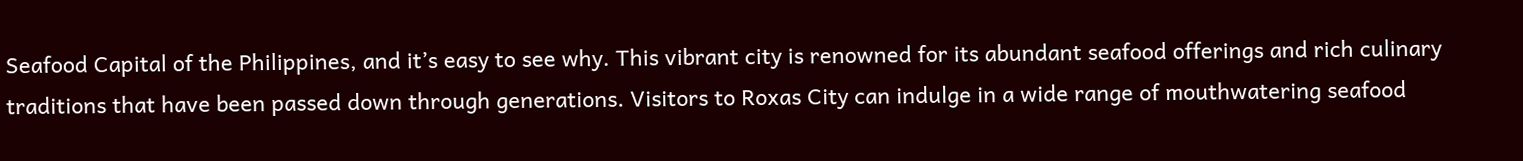Seafood Capital of the Philippines, and it’s easy to see why. This vibrant city is renowned for its abundant seafood offerings and rich culinary traditions that have been passed down through generations. Visitors to Roxas City can indulge in a wide range of mouthwatering seafood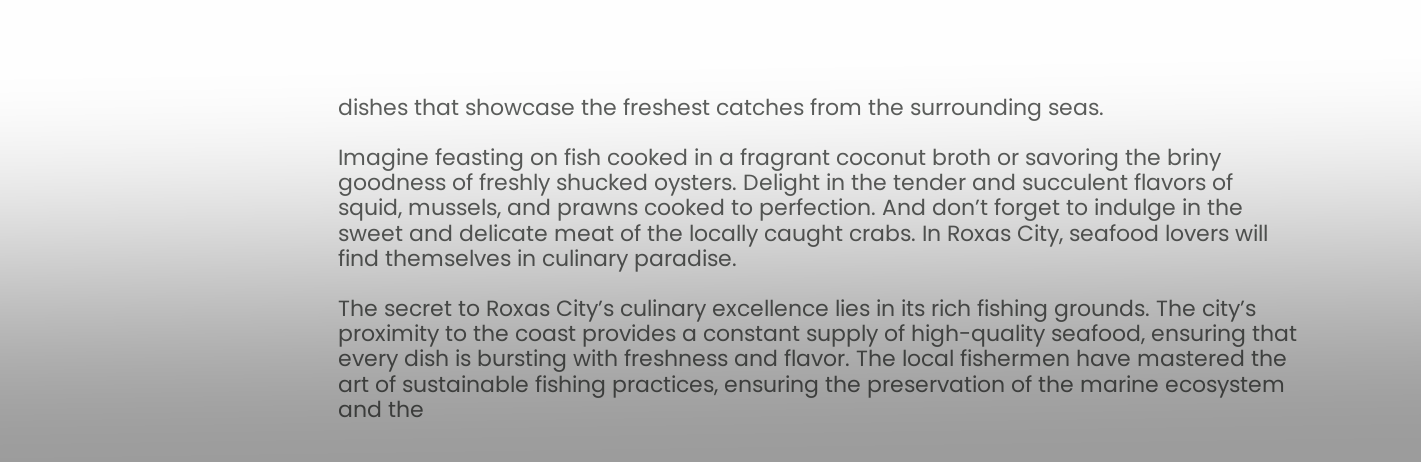dishes that showcase the freshest catches from the surrounding seas.

Imagine feasting on fish cooked in a fragrant coconut broth or savoring the briny goodness of freshly shucked oysters. Delight in the tender and succulent flavors of squid, mussels, and prawns cooked to perfection. And don’t forget to indulge in the sweet and delicate meat of the locally caught crabs. In Roxas City, seafood lovers will find themselves in culinary paradise.

The secret to Roxas City’s culinary excellence lies in its rich fishing grounds. The city’s proximity to the coast provides a constant supply of high-quality seafood, ensuring that every dish is bursting with freshness and flavor. The local fishermen have mastered the art of sustainable fishing practices, ensuring the preservation of the marine ecosystem and the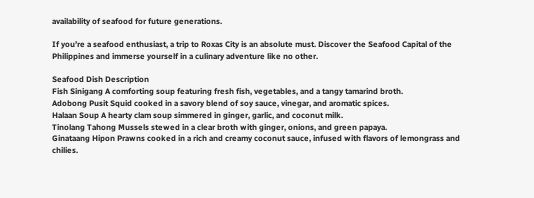availability of seafood for future generations.

If you’re a seafood enthusiast, a trip to Roxas City is an absolute must. Discover the Seafood Capital of the Philippines and immerse yourself in a culinary adventure like no other.

Seafood Dish Description
Fish Sinigang A comforting soup featuring fresh fish, vegetables, and a tangy tamarind broth.
Adobong Pusit Squid cooked in a savory blend of soy sauce, vinegar, and aromatic spices.
Halaan Soup A hearty clam soup simmered in ginger, garlic, and coconut milk.
Tinolang Tahong Mussels stewed in a clear broth with ginger, onions, and green papaya.
Ginataang Hipon Prawns cooked in a rich and creamy coconut sauce, infused with flavors of lemongrass and chilies.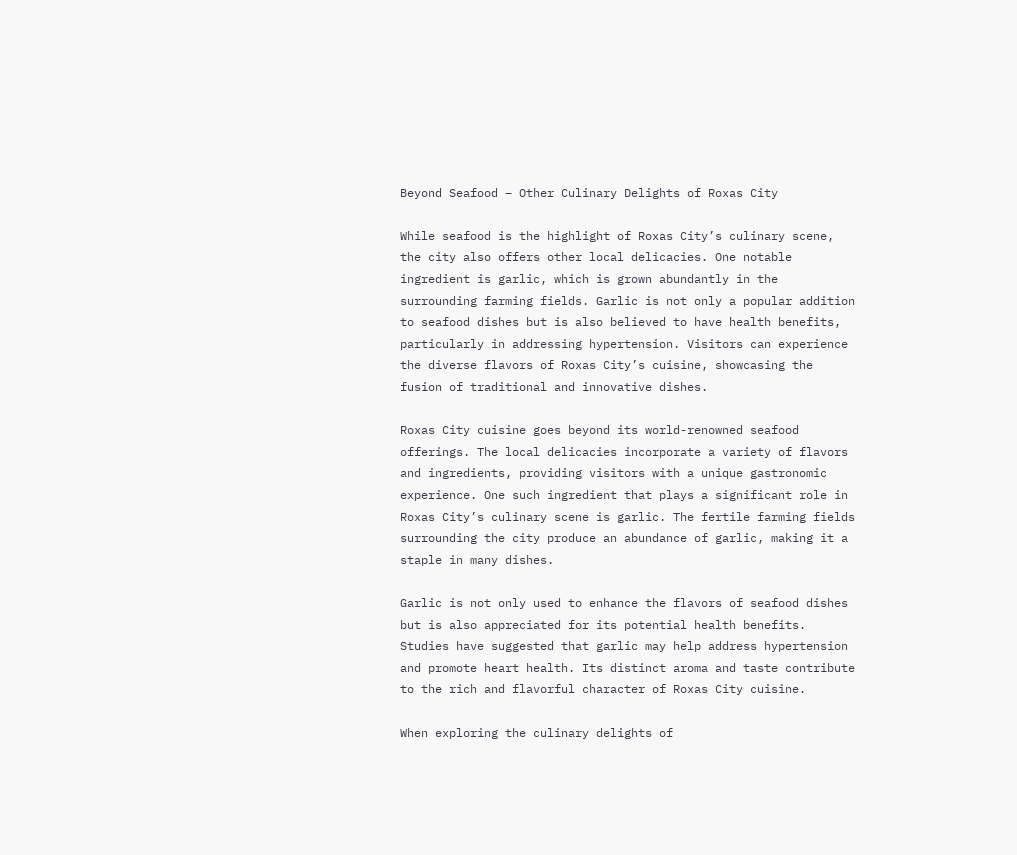Beyond Seafood – Other Culinary Delights of Roxas City

While seafood is the highlight of Roxas City’s culinary scene, the city also offers other local delicacies. One notable ingredient is garlic, which is grown abundantly in the surrounding farming fields. Garlic is not only a popular addition to seafood dishes but is also believed to have health benefits, particularly in addressing hypertension. Visitors can experience the diverse flavors of Roxas City’s cuisine, showcasing the fusion of traditional and innovative dishes.

Roxas City cuisine goes beyond its world-renowned seafood offerings. The local delicacies incorporate a variety of flavors and ingredients, providing visitors with a unique gastronomic experience. One such ingredient that plays a significant role in Roxas City’s culinary scene is garlic. The fertile farming fields surrounding the city produce an abundance of garlic, making it a staple in many dishes.

Garlic is not only used to enhance the flavors of seafood dishes but is also appreciated for its potential health benefits. Studies have suggested that garlic may help address hypertension and promote heart health. Its distinct aroma and taste contribute to the rich and flavorful character of Roxas City cuisine.

When exploring the culinary delights of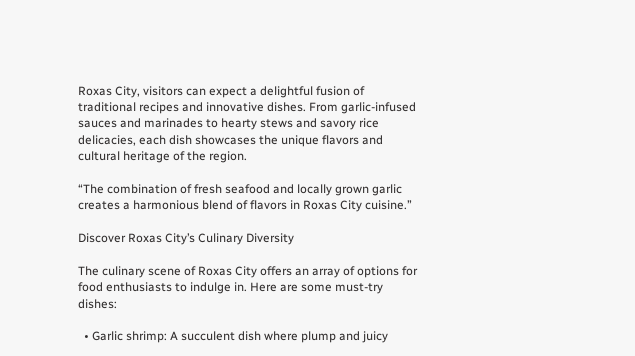Roxas City, visitors can expect a delightful fusion of traditional recipes and innovative dishes. From garlic-infused sauces and marinades to hearty stews and savory rice delicacies, each dish showcases the unique flavors and cultural heritage of the region.

“The combination of fresh seafood and locally grown garlic creates a harmonious blend of flavors in Roxas City cuisine.”

Discover Roxas City’s Culinary Diversity

The culinary scene of Roxas City offers an array of options for food enthusiasts to indulge in. Here are some must-try dishes:

  • Garlic shrimp: A succulent dish where plump and juicy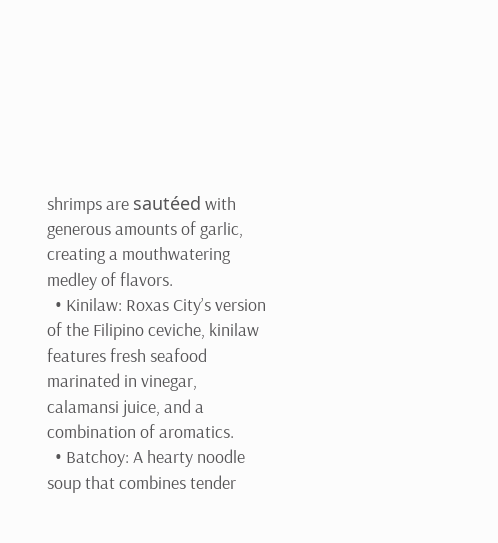shrimps are sautéed with generous amounts of garlic, creating a mouthwatering medley of flavors.
  • Kinilaw: Roxas City’s version of the Filipino ceviche, kinilaw features fresh seafood marinated in vinegar, calamansi juice, and a combination of aromatics.
  • Batchoy: A hearty noodle soup that combines tender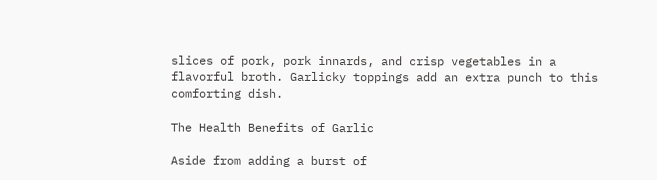slices of pork, pork innards, and crisp vegetables in a flavorful broth. Garlicky toppings add an extra punch to this comforting dish.

The Health Benefits of Garlic

Aside from adding a burst of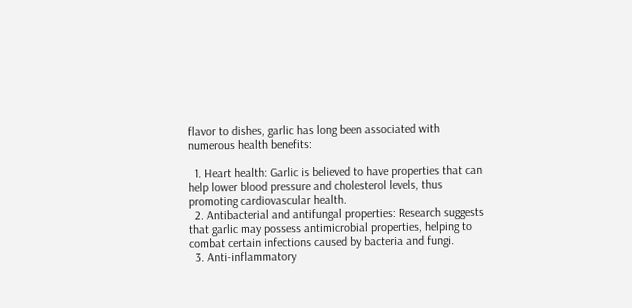flavor to dishes, garlic has long been associated with numerous health benefits:

  1. Heart health: Garlic is believed to have properties that can help lower blood pressure and cholesterol levels, thus promoting cardiovascular health.
  2. Antibacterial and antifungal properties: Research suggests that garlic may possess antimicrobial properties, helping to combat certain infections caused by bacteria and fungi.
  3. Anti-inflammatory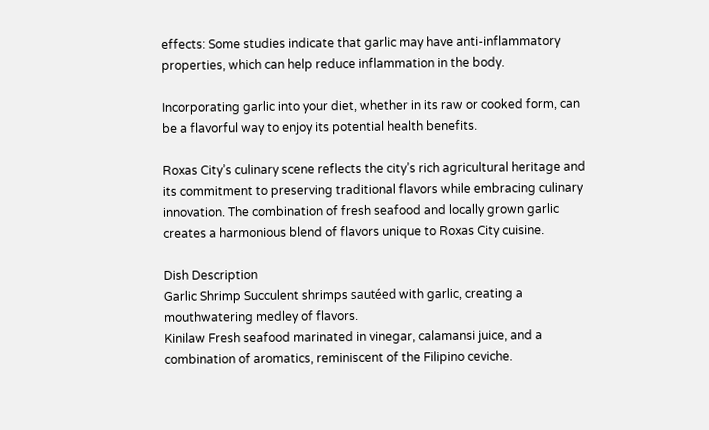effects: Some studies indicate that garlic may have anti-inflammatory properties, which can help reduce inflammation in the body.

Incorporating garlic into your diet, whether in its raw or cooked form, can be a flavorful way to enjoy its potential health benefits.

Roxas City’s culinary scene reflects the city’s rich agricultural heritage and its commitment to preserving traditional flavors while embracing culinary innovation. The combination of fresh seafood and locally grown garlic creates a harmonious blend of flavors unique to Roxas City cuisine.

Dish Description
Garlic Shrimp Succulent shrimps sautéed with garlic, creating a mouthwatering medley of flavors.
Kinilaw Fresh seafood marinated in vinegar, calamansi juice, and a combination of aromatics, reminiscent of the Filipino ceviche.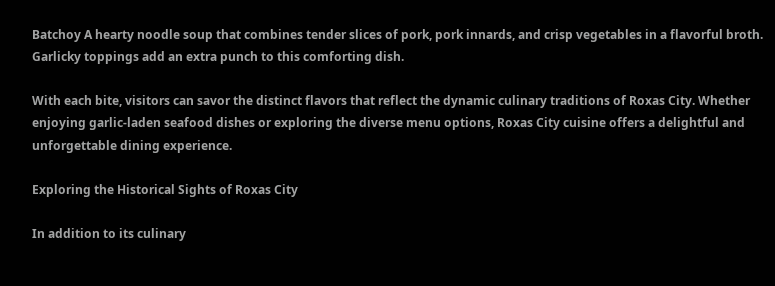Batchoy A hearty noodle soup that combines tender slices of pork, pork innards, and crisp vegetables in a flavorful broth. Garlicky toppings add an extra punch to this comforting dish.

With each bite, visitors can savor the distinct flavors that reflect the dynamic culinary traditions of Roxas City. Whether enjoying garlic-laden seafood dishes or exploring the diverse menu options, Roxas City cuisine offers a delightful and unforgettable dining experience.

Exploring the Historical Sights of Roxas City

In addition to its culinary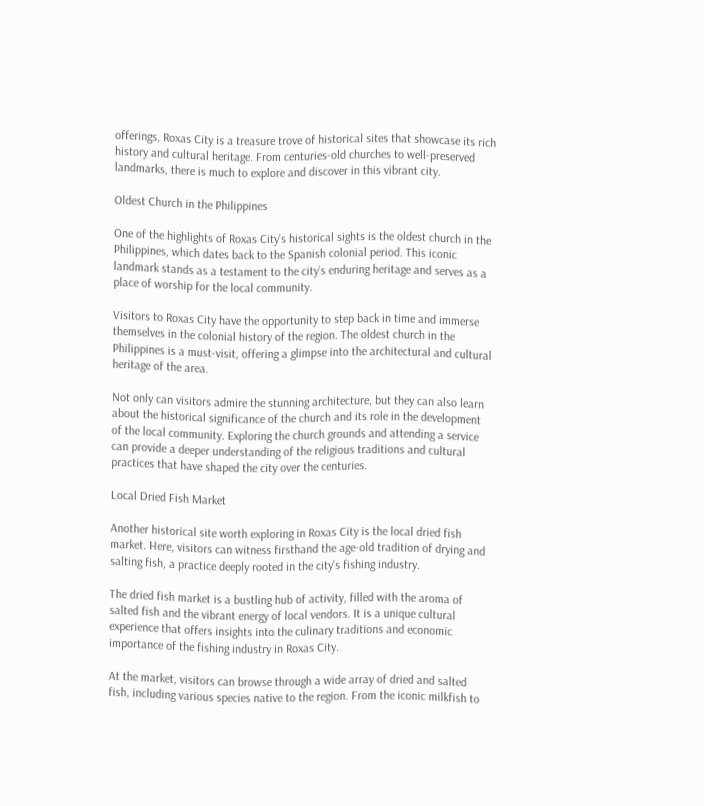offerings, Roxas City is a treasure trove of historical sites that showcase its rich history and cultural heritage. From centuries-old churches to well-preserved landmarks, there is much to explore and discover in this vibrant city.

Oldest Church in the Philippines

One of the highlights of Roxas City’s historical sights is the oldest church in the Philippines, which dates back to the Spanish colonial period. This iconic landmark stands as a testament to the city’s enduring heritage and serves as a place of worship for the local community.

Visitors to Roxas City have the opportunity to step back in time and immerse themselves in the colonial history of the region. The oldest church in the Philippines is a must-visit, offering a glimpse into the architectural and cultural heritage of the area.

Not only can visitors admire the stunning architecture, but they can also learn about the historical significance of the church and its role in the development of the local community. Exploring the church grounds and attending a service can provide a deeper understanding of the religious traditions and cultural practices that have shaped the city over the centuries.

Local Dried Fish Market

Another historical site worth exploring in Roxas City is the local dried fish market. Here, visitors can witness firsthand the age-old tradition of drying and salting fish, a practice deeply rooted in the city’s fishing industry.

The dried fish market is a bustling hub of activity, filled with the aroma of salted fish and the vibrant energy of local vendors. It is a unique cultural experience that offers insights into the culinary traditions and economic importance of the fishing industry in Roxas City.

At the market, visitors can browse through a wide array of dried and salted fish, including various species native to the region. From the iconic milkfish to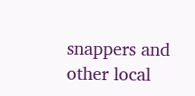snappers and other local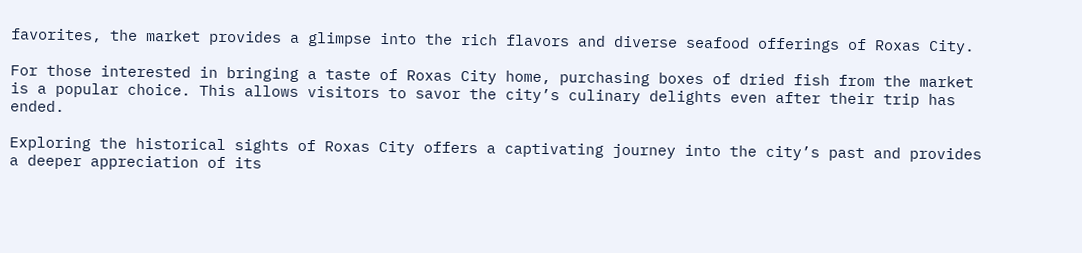favorites, the market provides a glimpse into the rich flavors and diverse seafood offerings of Roxas City.

For those interested in bringing a taste of Roxas City home, purchasing boxes of dried fish from the market is a popular choice. This allows visitors to savor the city’s culinary delights even after their trip has ended.

Exploring the historical sights of Roxas City offers a captivating journey into the city’s past and provides a deeper appreciation of its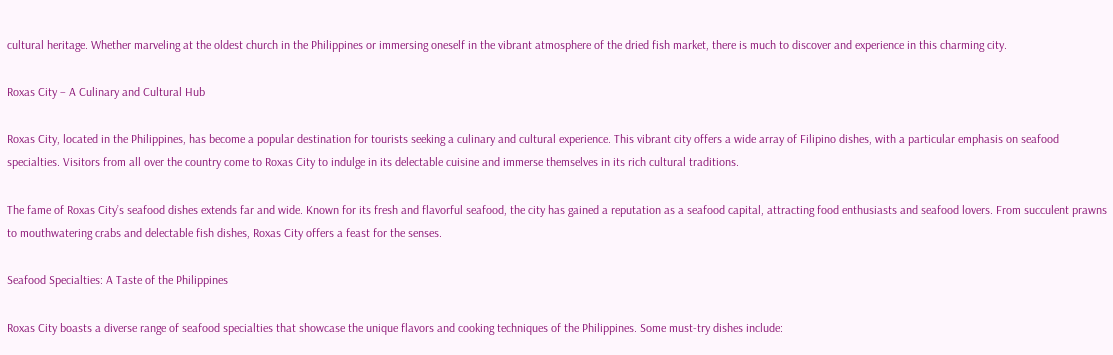cultural heritage. Whether marveling at the oldest church in the Philippines or immersing oneself in the vibrant atmosphere of the dried fish market, there is much to discover and experience in this charming city.

Roxas City – A Culinary and Cultural Hub

Roxas City, located in the Philippines, has become a popular destination for tourists seeking a culinary and cultural experience. This vibrant city offers a wide array of Filipino dishes, with a particular emphasis on seafood specialties. Visitors from all over the country come to Roxas City to indulge in its delectable cuisine and immerse themselves in its rich cultural traditions.

The fame of Roxas City’s seafood dishes extends far and wide. Known for its fresh and flavorful seafood, the city has gained a reputation as a seafood capital, attracting food enthusiasts and seafood lovers. From succulent prawns to mouthwatering crabs and delectable fish dishes, Roxas City offers a feast for the senses.

Seafood Specialties: A Taste of the Philippines

Roxas City boasts a diverse range of seafood specialties that showcase the unique flavors and cooking techniques of the Philippines. Some must-try dishes include: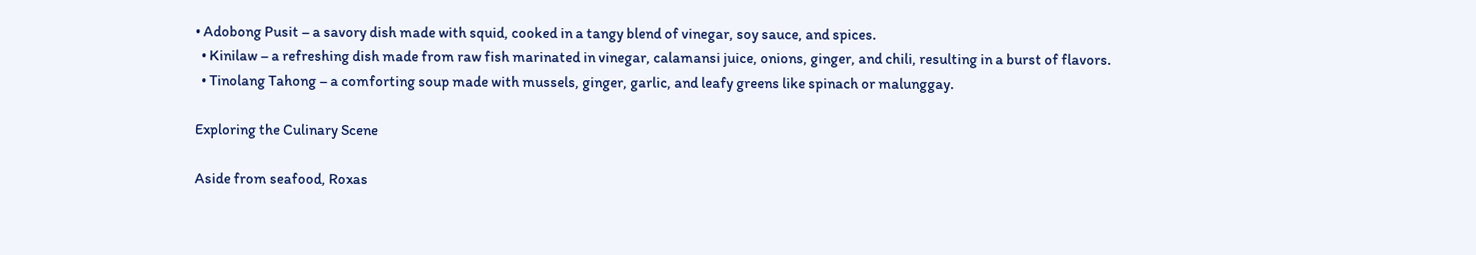• Adobong Pusit – a savory dish made with squid, cooked in a tangy blend of vinegar, soy sauce, and spices.
  • Kinilaw – a refreshing dish made from raw fish marinated in vinegar, calamansi juice, onions, ginger, and chili, resulting in a burst of flavors.
  • Tinolang Tahong – a comforting soup made with mussels, ginger, garlic, and leafy greens like spinach or malunggay.

Exploring the Culinary Scene

Aside from seafood, Roxas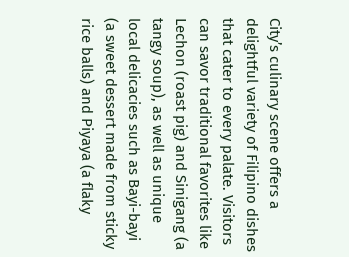City’s culinary scene offers a delightful variety of Filipino dishes that cater to every palate. Visitors can savor traditional favorites like Lechon (roast pig) and Sinigang (a tangy soup), as well as unique local delicacies such as Bayi-bayi (a sweet dessert made from sticky rice balls) and Piyaya (a flaky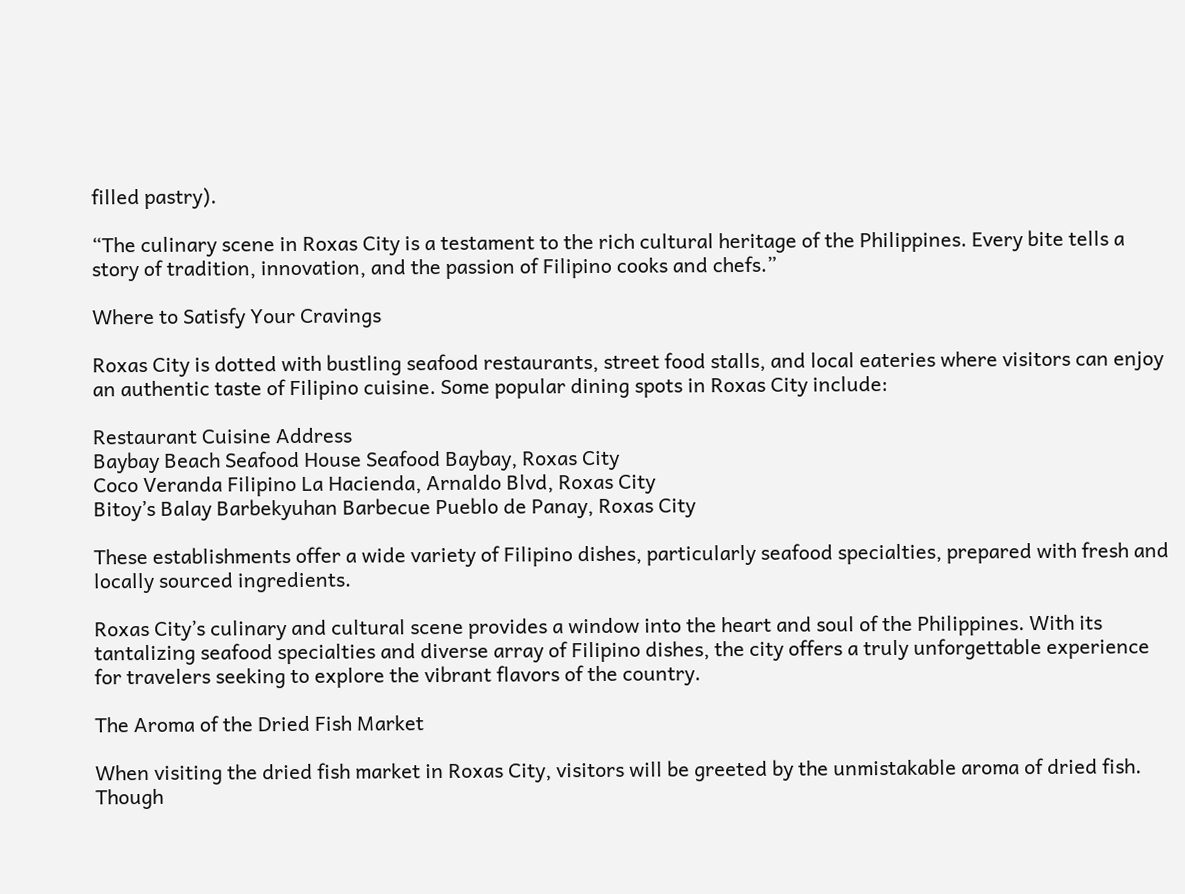filled pastry).

“The culinary scene in Roxas City is a testament to the rich cultural heritage of the Philippines. Every bite tells a story of tradition, innovation, and the passion of Filipino cooks and chefs.”

Where to Satisfy Your Cravings

Roxas City is dotted with bustling seafood restaurants, street food stalls, and local eateries where visitors can enjoy an authentic taste of Filipino cuisine. Some popular dining spots in Roxas City include:

Restaurant Cuisine Address
Baybay Beach Seafood House Seafood Baybay, Roxas City
Coco Veranda Filipino La Hacienda, Arnaldo Blvd, Roxas City
Bitoy’s Balay Barbekyuhan Barbecue Pueblo de Panay, Roxas City

These establishments offer a wide variety of Filipino dishes, particularly seafood specialties, prepared with fresh and locally sourced ingredients.

Roxas City’s culinary and cultural scene provides a window into the heart and soul of the Philippines. With its tantalizing seafood specialties and diverse array of Filipino dishes, the city offers a truly unforgettable experience for travelers seeking to explore the vibrant flavors of the country.

The Aroma of the Dried Fish Market

When visiting the dried fish market in Roxas City, visitors will be greeted by the unmistakable aroma of dried fish. Though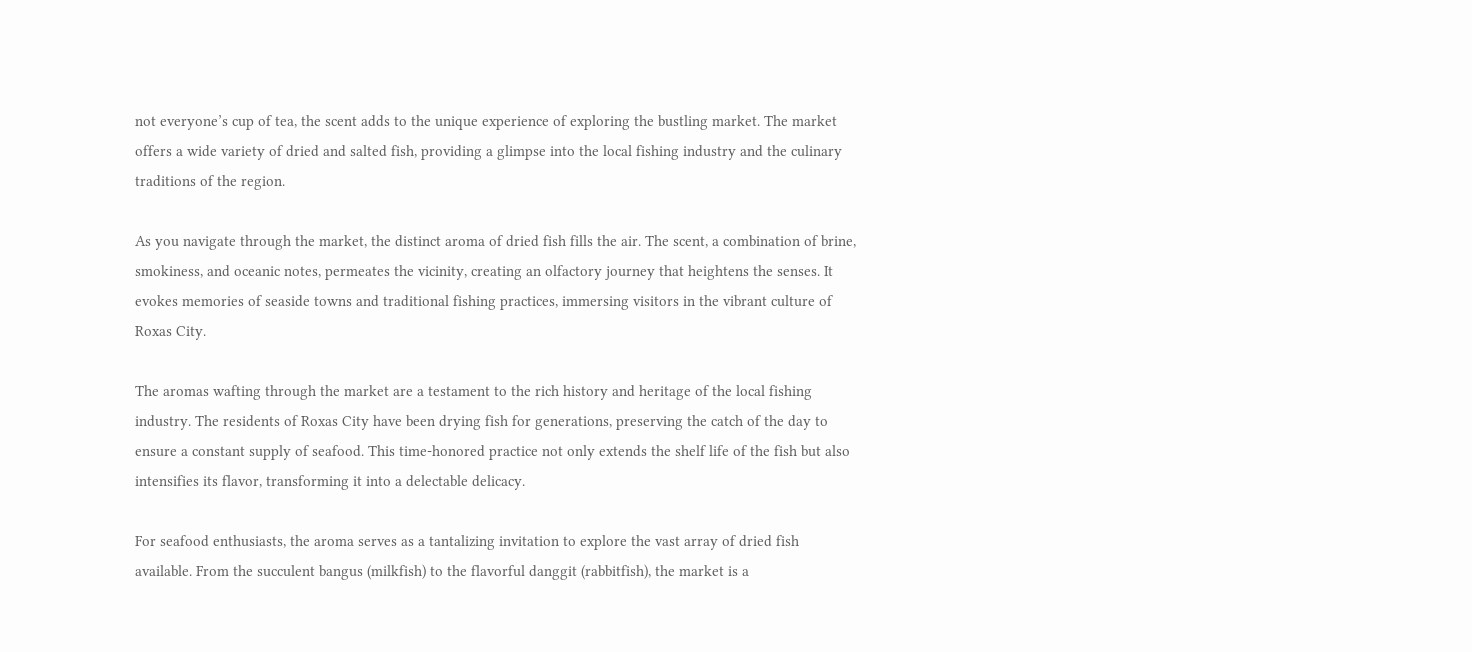not everyone’s cup of tea, the scent adds to the unique experience of exploring the bustling market. The market offers a wide variety of dried and salted fish, providing a glimpse into the local fishing industry and the culinary traditions of the region.

As you navigate through the market, the distinct aroma of dried fish fills the air. The scent, a combination of brine, smokiness, and oceanic notes, permeates the vicinity, creating an olfactory journey that heightens the senses. It evokes memories of seaside towns and traditional fishing practices, immersing visitors in the vibrant culture of Roxas City.

The aromas wafting through the market are a testament to the rich history and heritage of the local fishing industry. The residents of Roxas City have been drying fish for generations, preserving the catch of the day to ensure a constant supply of seafood. This time-honored practice not only extends the shelf life of the fish but also intensifies its flavor, transforming it into a delectable delicacy.

For seafood enthusiasts, the aroma serves as a tantalizing invitation to explore the vast array of dried fish available. From the succulent bangus (milkfish) to the flavorful danggit (rabbitfish), the market is a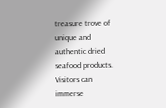treasure trove of unique and authentic dried seafood products. Visitors can immerse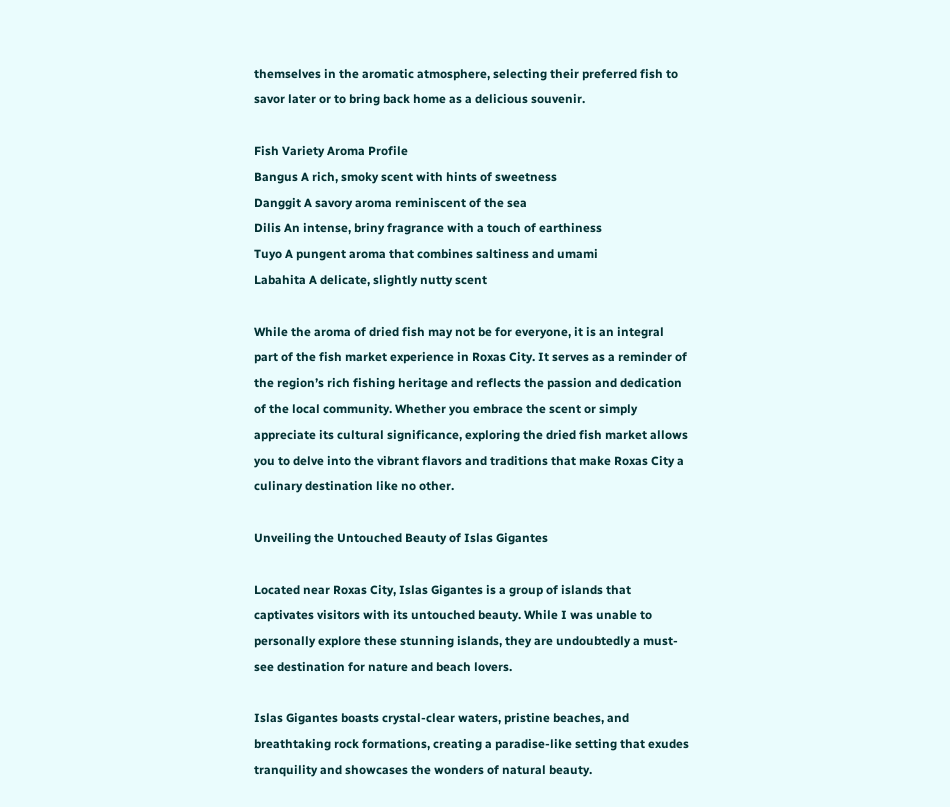themselves in the aromatic atmosphere, selecting their preferred fish to savor later or to bring back home as a delicious souvenir.

Fish Variety Aroma Profile
Bangus A rich, smoky scent with hints of sweetness
Danggit A savory aroma reminiscent of the sea
Dilis An intense, briny fragrance with a touch of earthiness
Tuyo A pungent aroma that combines saltiness and umami
Labahita A delicate, slightly nutty scent

While the aroma of dried fish may not be for everyone, it is an integral part of the fish market experience in Roxas City. It serves as a reminder of the region’s rich fishing heritage and reflects the passion and dedication of the local community. Whether you embrace the scent or simply appreciate its cultural significance, exploring the dried fish market allows you to delve into the vibrant flavors and traditions that make Roxas City a culinary destination like no other.

Unveiling the Untouched Beauty of Islas Gigantes

Located near Roxas City, Islas Gigantes is a group of islands that captivates visitors with its untouched beauty. While I was unable to personally explore these stunning islands, they are undoubtedly a must-see destination for nature and beach lovers.

Islas Gigantes boasts crystal-clear waters, pristine beaches, and breathtaking rock formations, creating a paradise-like setting that exudes tranquility and showcases the wonders of natural beauty.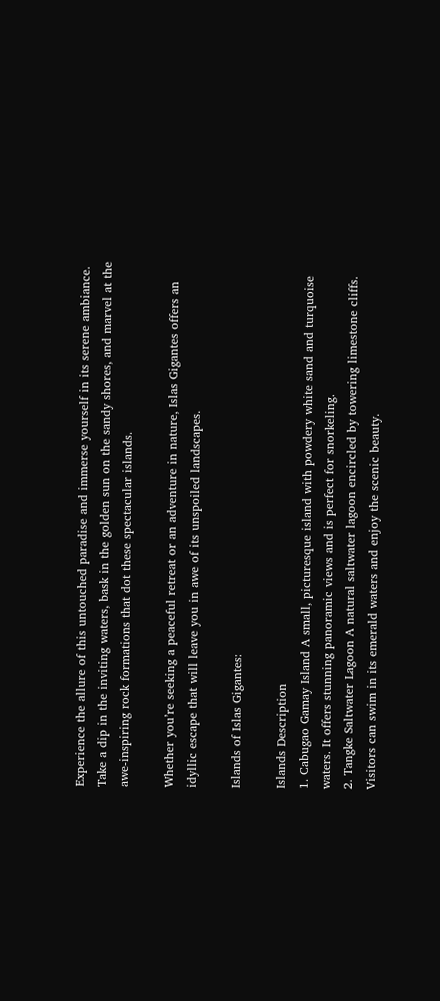Experience the allure of this untouched paradise and immerse yourself in its serene ambiance. Take a dip in the inviting waters, bask in the golden sun on the sandy shores, and marvel at the awe-inspiring rock formations that dot these spectacular islands.

Whether you’re seeking a peaceful retreat or an adventure in nature, Islas Gigantes offers an idyllic escape that will leave you in awe of its unspoiled landscapes.

Islands of Islas Gigantes:

Islands Description
1. Cabugao Gamay Island A small, picturesque island with powdery white sand and turquoise waters. It offers stunning panoramic views and is perfect for snorkeling.
2. Tangke Saltwater Lagoon A natural saltwater lagoon encircled by towering limestone cliffs. Visitors can swim in its emerald waters and enjoy the scenic beauty.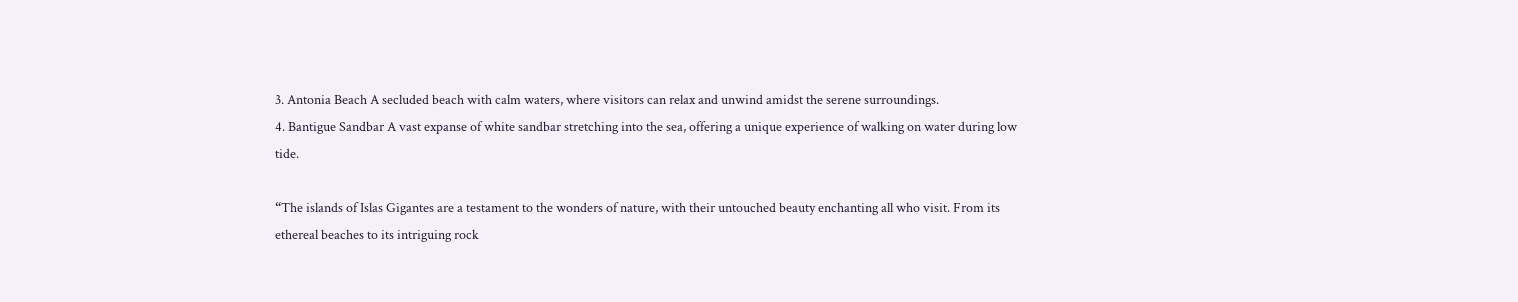3. Antonia Beach A secluded beach with calm waters, where visitors can relax and unwind amidst the serene surroundings.
4. Bantigue Sandbar A vast expanse of white sandbar stretching into the sea, offering a unique experience of walking on water during low tide.

“The islands of Islas Gigantes are a testament to the wonders of nature, with their untouched beauty enchanting all who visit. From its ethereal beaches to its intriguing rock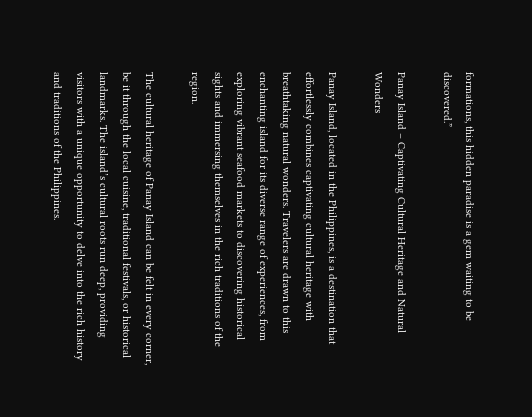formations, this hidden paradise is a gem waiting to be discovered.”

Panay Island – Captivating Cultural Heritage and Natural Wonders

Panay Island, located in the Philippines, is a destination that effortlessly combines captivating cultural heritage with breathtaking natural wonders. Travelers are drawn to this enchanting island for its diverse range of experiences, from exploring vibrant seafood markets to discovering historical sights and immersing themselves in the rich traditions of the region.

The cultural heritage of Panay Island can be felt in every corner, be it through the local cuisine, traditional festivals, or historical landmarks. The island’s cultural roots run deep, providing visitors with a unique opportunity to delve into the rich history and traditions of the Philippines.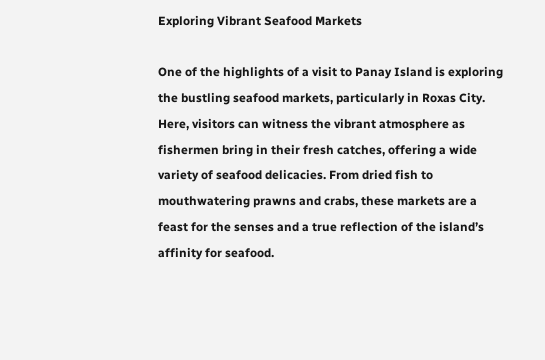Exploring Vibrant Seafood Markets

One of the highlights of a visit to Panay Island is exploring the bustling seafood markets, particularly in Roxas City. Here, visitors can witness the vibrant atmosphere as fishermen bring in their fresh catches, offering a wide variety of seafood delicacies. From dried fish to mouthwatering prawns and crabs, these markets are a feast for the senses and a true reflection of the island’s affinity for seafood.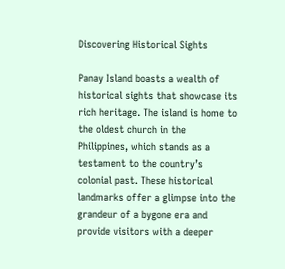Discovering Historical Sights

Panay Island boasts a wealth of historical sights that showcase its rich heritage. The island is home to the oldest church in the Philippines, which stands as a testament to the country’s colonial past. These historical landmarks offer a glimpse into the grandeur of a bygone era and provide visitors with a deeper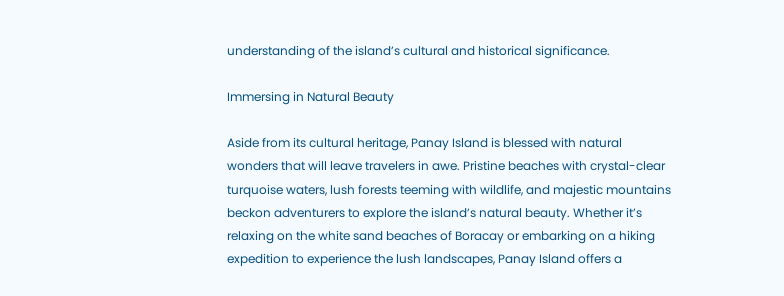understanding of the island’s cultural and historical significance.

Immersing in Natural Beauty

Aside from its cultural heritage, Panay Island is blessed with natural wonders that will leave travelers in awe. Pristine beaches with crystal-clear turquoise waters, lush forests teeming with wildlife, and majestic mountains beckon adventurers to explore the island’s natural beauty. Whether it’s relaxing on the white sand beaches of Boracay or embarking on a hiking expedition to experience the lush landscapes, Panay Island offers a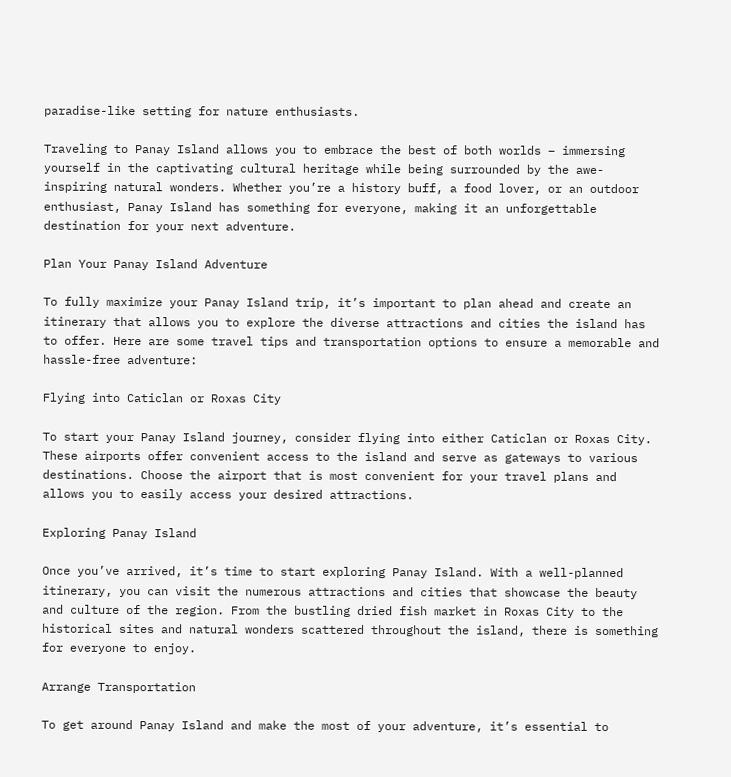paradise-like setting for nature enthusiasts.

Traveling to Panay Island allows you to embrace the best of both worlds – immersing yourself in the captivating cultural heritage while being surrounded by the awe-inspiring natural wonders. Whether you’re a history buff, a food lover, or an outdoor enthusiast, Panay Island has something for everyone, making it an unforgettable destination for your next adventure.

Plan Your Panay Island Adventure

To fully maximize your Panay Island trip, it’s important to plan ahead and create an itinerary that allows you to explore the diverse attractions and cities the island has to offer. Here are some travel tips and transportation options to ensure a memorable and hassle-free adventure:

Flying into Caticlan or Roxas City

To start your Panay Island journey, consider flying into either Caticlan or Roxas City. These airports offer convenient access to the island and serve as gateways to various destinations. Choose the airport that is most convenient for your travel plans and allows you to easily access your desired attractions.

Exploring Panay Island

Once you’ve arrived, it’s time to start exploring Panay Island. With a well-planned itinerary, you can visit the numerous attractions and cities that showcase the beauty and culture of the region. From the bustling dried fish market in Roxas City to the historical sites and natural wonders scattered throughout the island, there is something for everyone to enjoy.

Arrange Transportation

To get around Panay Island and make the most of your adventure, it’s essential to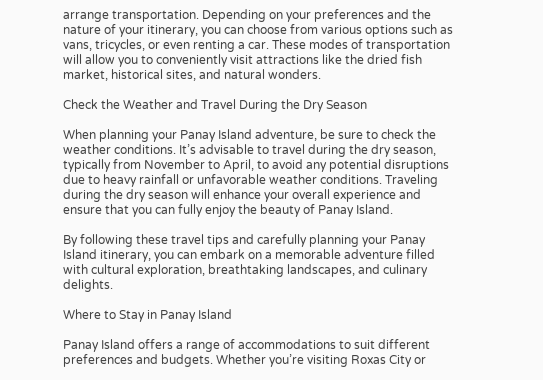arrange transportation. Depending on your preferences and the nature of your itinerary, you can choose from various options such as vans, tricycles, or even renting a car. These modes of transportation will allow you to conveniently visit attractions like the dried fish market, historical sites, and natural wonders.

Check the Weather and Travel During the Dry Season

When planning your Panay Island adventure, be sure to check the weather conditions. It’s advisable to travel during the dry season, typically from November to April, to avoid any potential disruptions due to heavy rainfall or unfavorable weather conditions. Traveling during the dry season will enhance your overall experience and ensure that you can fully enjoy the beauty of Panay Island.

By following these travel tips and carefully planning your Panay Island itinerary, you can embark on a memorable adventure filled with cultural exploration, breathtaking landscapes, and culinary delights.

Where to Stay in Panay Island

Panay Island offers a range of accommodations to suit different preferences and budgets. Whether you’re visiting Roxas City or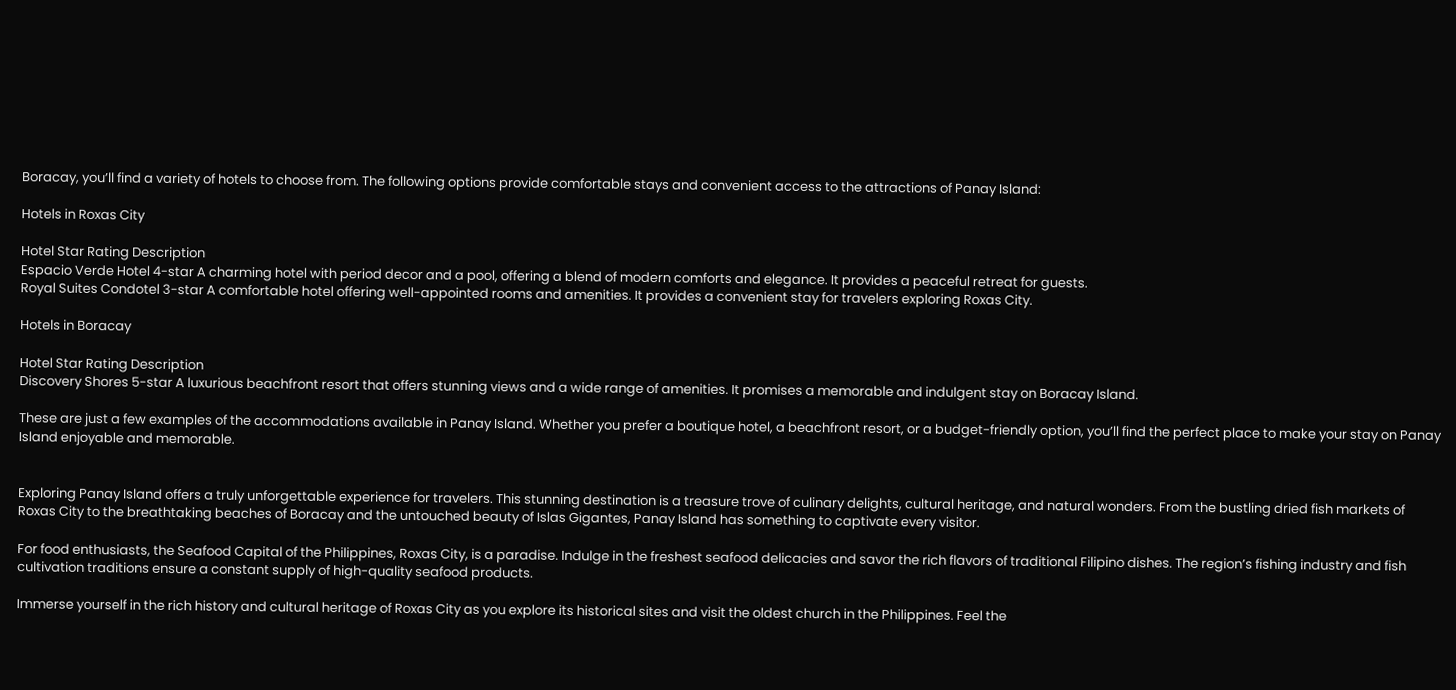Boracay, you’ll find a variety of hotels to choose from. The following options provide comfortable stays and convenient access to the attractions of Panay Island:

Hotels in Roxas City

Hotel Star Rating Description
Espacio Verde Hotel 4-star A charming hotel with period decor and a pool, offering a blend of modern comforts and elegance. It provides a peaceful retreat for guests.
Royal Suites Condotel 3-star A comfortable hotel offering well-appointed rooms and amenities. It provides a convenient stay for travelers exploring Roxas City.

Hotels in Boracay

Hotel Star Rating Description
Discovery Shores 5-star A luxurious beachfront resort that offers stunning views and a wide range of amenities. It promises a memorable and indulgent stay on Boracay Island.

These are just a few examples of the accommodations available in Panay Island. Whether you prefer a boutique hotel, a beachfront resort, or a budget-friendly option, you’ll find the perfect place to make your stay on Panay Island enjoyable and memorable.


Exploring Panay Island offers a truly unforgettable experience for travelers. This stunning destination is a treasure trove of culinary delights, cultural heritage, and natural wonders. From the bustling dried fish markets of Roxas City to the breathtaking beaches of Boracay and the untouched beauty of Islas Gigantes, Panay Island has something to captivate every visitor.

For food enthusiasts, the Seafood Capital of the Philippines, Roxas City, is a paradise. Indulge in the freshest seafood delicacies and savor the rich flavors of traditional Filipino dishes. The region’s fishing industry and fish cultivation traditions ensure a constant supply of high-quality seafood products.

Immerse yourself in the rich history and cultural heritage of Roxas City as you explore its historical sites and visit the oldest church in the Philippines. Feel the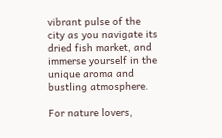vibrant pulse of the city as you navigate its dried fish market, and immerse yourself in the unique aroma and bustling atmosphere.

For nature lovers,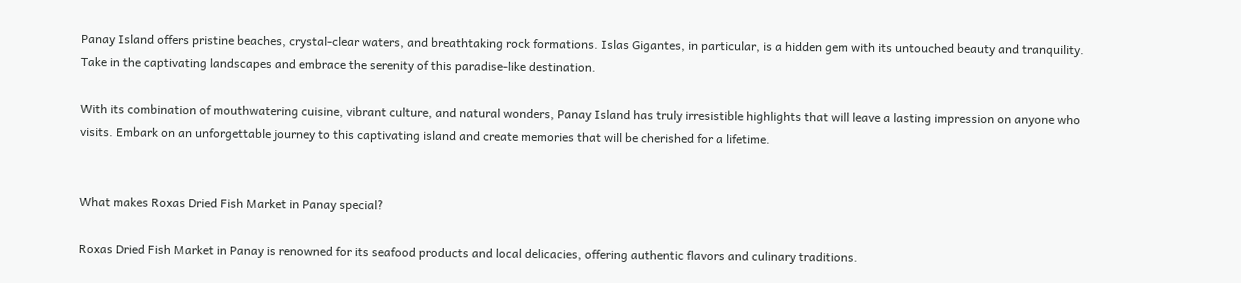Panay Island offers pristine beaches, crystal-clear waters, and breathtaking rock formations. Islas Gigantes, in particular, is a hidden gem with its untouched beauty and tranquility. Take in the captivating landscapes and embrace the serenity of this paradise-like destination.

With its combination of mouthwatering cuisine, vibrant culture, and natural wonders, Panay Island has truly irresistible highlights that will leave a lasting impression on anyone who visits. Embark on an unforgettable journey to this captivating island and create memories that will be cherished for a lifetime.


What makes Roxas Dried Fish Market in Panay special?

Roxas Dried Fish Market in Panay is renowned for its seafood products and local delicacies, offering authentic flavors and culinary traditions.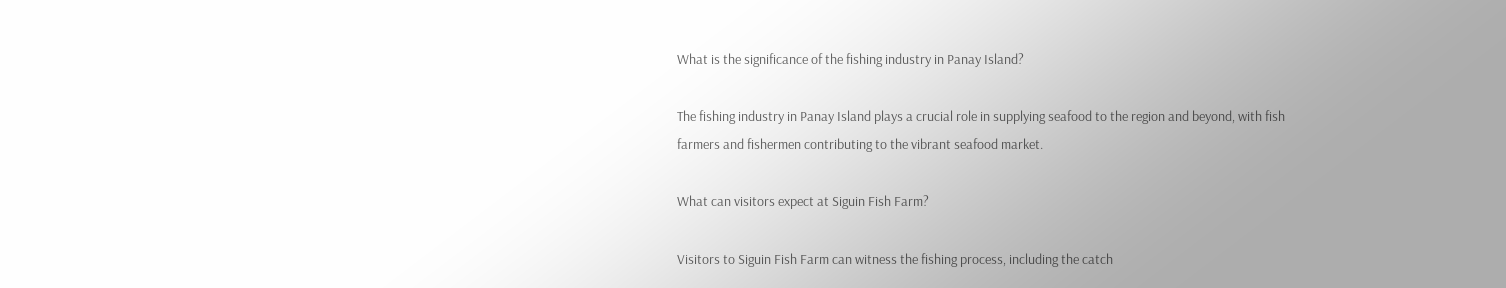What is the significance of the fishing industry in Panay Island?

The fishing industry in Panay Island plays a crucial role in supplying seafood to the region and beyond, with fish farmers and fishermen contributing to the vibrant seafood market.

What can visitors expect at Siguin Fish Farm?

Visitors to Siguin Fish Farm can witness the fishing process, including the catch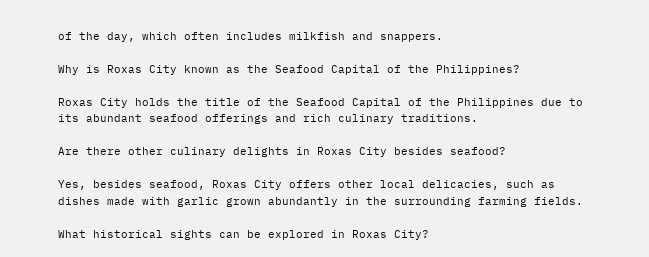of the day, which often includes milkfish and snappers.

Why is Roxas City known as the Seafood Capital of the Philippines?

Roxas City holds the title of the Seafood Capital of the Philippines due to its abundant seafood offerings and rich culinary traditions.

Are there other culinary delights in Roxas City besides seafood?

Yes, besides seafood, Roxas City offers other local delicacies, such as dishes made with garlic grown abundantly in the surrounding farming fields.

What historical sights can be explored in Roxas City?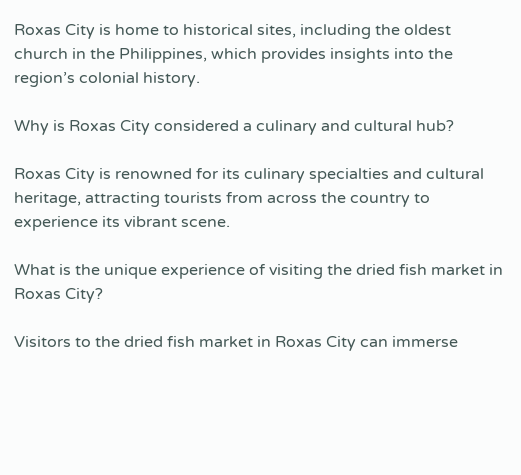Roxas City is home to historical sites, including the oldest church in the Philippines, which provides insights into the region’s colonial history.

Why is Roxas City considered a culinary and cultural hub?

Roxas City is renowned for its culinary specialties and cultural heritage, attracting tourists from across the country to experience its vibrant scene.

What is the unique experience of visiting the dried fish market in Roxas City?

Visitors to the dried fish market in Roxas City can immerse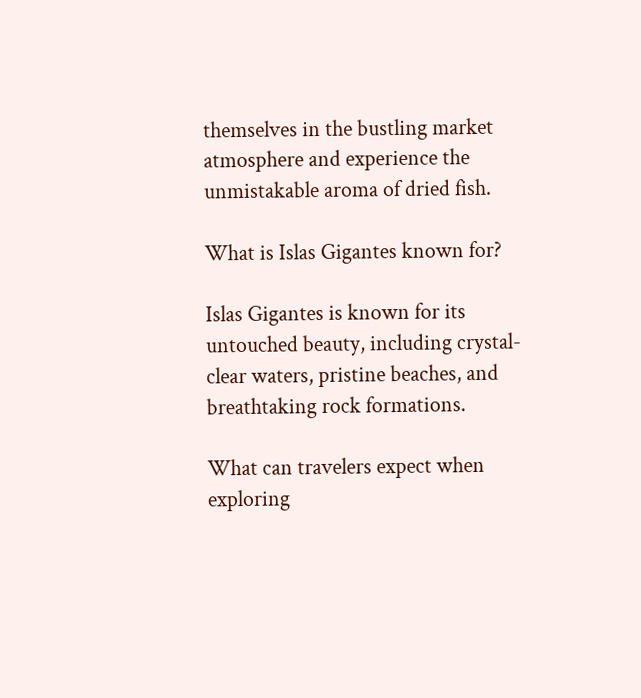themselves in the bustling market atmosphere and experience the unmistakable aroma of dried fish.

What is Islas Gigantes known for?

Islas Gigantes is known for its untouched beauty, including crystal-clear waters, pristine beaches, and breathtaking rock formations.

What can travelers expect when exploring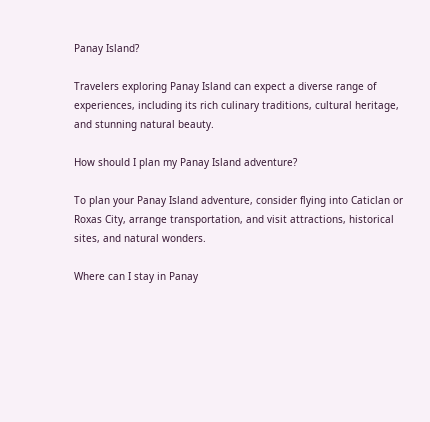Panay Island?

Travelers exploring Panay Island can expect a diverse range of experiences, including its rich culinary traditions, cultural heritage, and stunning natural beauty.

How should I plan my Panay Island adventure?

To plan your Panay Island adventure, consider flying into Caticlan or Roxas City, arrange transportation, and visit attractions, historical sites, and natural wonders.

Where can I stay in Panay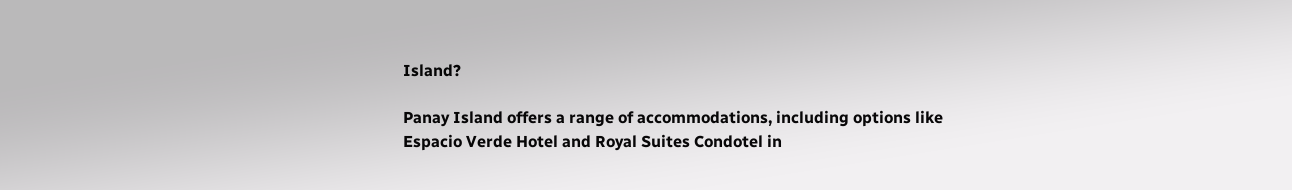Island?

Panay Island offers a range of accommodations, including options like Espacio Verde Hotel and Royal Suites Condotel in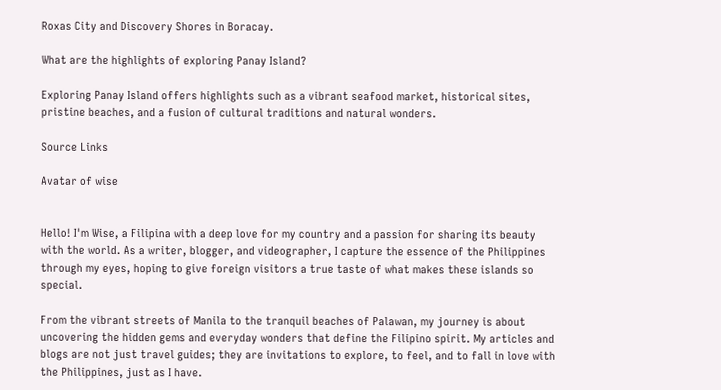Roxas City and Discovery Shores in Boracay.

What are the highlights of exploring Panay Island?

Exploring Panay Island offers highlights such as a vibrant seafood market, historical sites, pristine beaches, and a fusion of cultural traditions and natural wonders.

Source Links

Avatar of wise


Hello! I'm Wise, a Filipina with a deep love for my country and a passion for sharing its beauty with the world. As a writer, blogger, and videographer, I capture the essence of the Philippines through my eyes, hoping to give foreign visitors a true taste of what makes these islands so special.

From the vibrant streets of Manila to the tranquil beaches of Palawan, my journey is about uncovering the hidden gems and everyday wonders that define the Filipino spirit. My articles and blogs are not just travel guides; they are invitations to explore, to feel, and to fall in love with the Philippines, just as I have.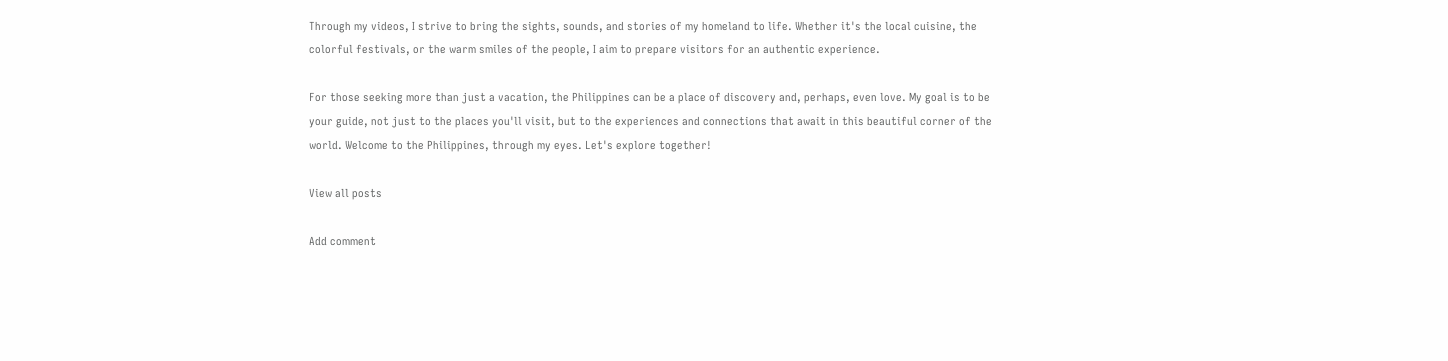Through my videos, I strive to bring the sights, sounds, and stories of my homeland to life. Whether it's the local cuisine, the colorful festivals, or the warm smiles of the people, I aim to prepare visitors for an authentic experience.

For those seeking more than just a vacation, the Philippines can be a place of discovery and, perhaps, even love. My goal is to be your guide, not just to the places you'll visit, but to the experiences and connections that await in this beautiful corner of the world. Welcome to the Philippines, through my eyes. Let's explore together!

View all posts

Add comment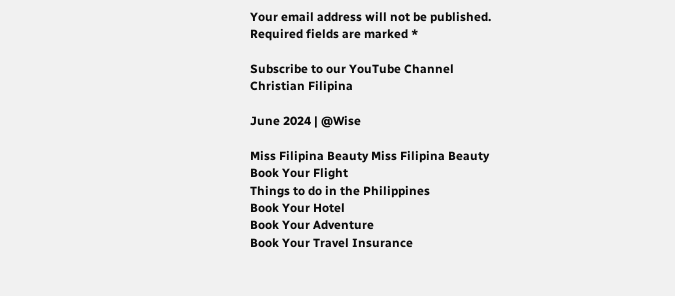Your email address will not be published. Required fields are marked *

Subscribe to our YouTube Channel
Christian Filipina

June 2024 | @Wise

Miss Filipina Beauty Miss Filipina Beauty
Book Your Flight
Things to do in the Philippines
Book Your Hotel
Book Your Adventure
Book Your Travel Insurance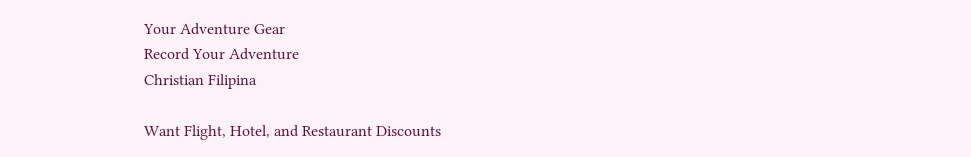Your Adventure Gear
Record Your Adventure
Christian Filipina

Want Flight, Hotel, and Restaurant Discounts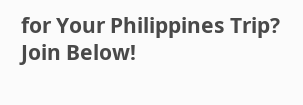for Your Philippines Trip? Join Below!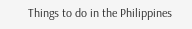Things to do in the Philippines